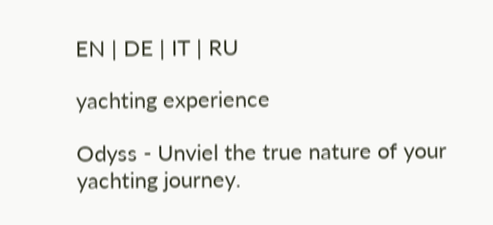EN | DE | IT | RU

yachting experience

Odyss - Unviel the true nature of your yachting journey.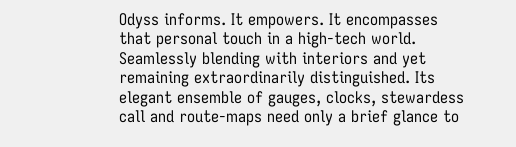Odyss informs. It empowers. It encompasses that personal touch in a high-tech world. Seamlessly blending with interiors and yet remaining extraordinarily distinguished. Its elegant ensemble of gauges, clocks, stewardess call and route-maps need only a brief glance to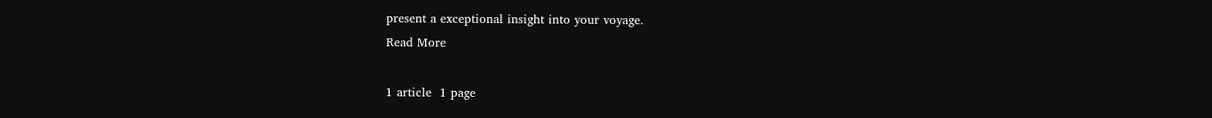present a exceptional insight into your voyage.
Read More

1 article  1 page